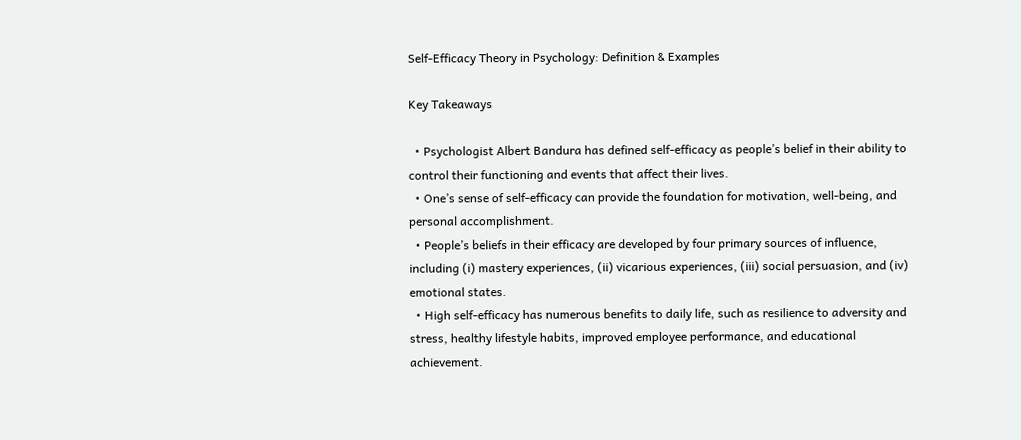Self-Efficacy Theory in Psychology: Definition & Examples

Key Takeaways

  • Psychologist Albert Bandura has defined self-efficacy as people’s belief in their ability to control their functioning and events that affect their lives.
  • One’s sense of self-efficacy can provide the foundation for motivation, well-being, and personal accomplishment.
  • People’s beliefs in their efficacy are developed by four primary sources of influence, including (i) mastery experiences, (ii) vicarious experiences, (iii) social persuasion, and (iv) emotional states.
  • High self-efficacy has numerous benefits to daily life, such as resilience to adversity and stress, healthy lifestyle habits, improved employee performance, and educational achievement.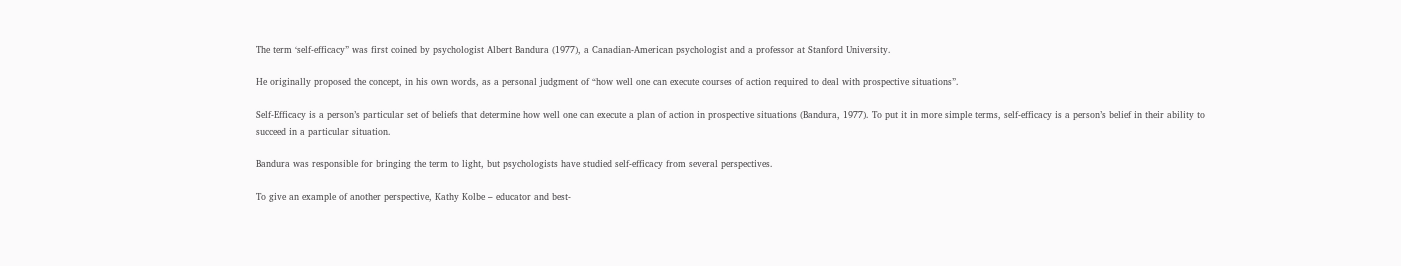The term ‘self-efficacy” was first coined by psychologist Albert Bandura (1977), a Canadian-American psychologist and a professor at Stanford University.

He originally proposed the concept, in his own words, as a personal judgment of “how well one can execute courses of action required to deal with prospective situations”.

Self-Efficacy is a person’s particular set of beliefs that determine how well one can execute a plan of action in prospective situations (Bandura, 1977). To put it in more simple terms, self-efficacy is a person’s belief in their ability to succeed in a particular situation.

Bandura was responsible for bringing the term to light, but psychologists have studied self-efficacy from several perspectives.

To give an example of another perspective, Kathy Kolbe – educator and best-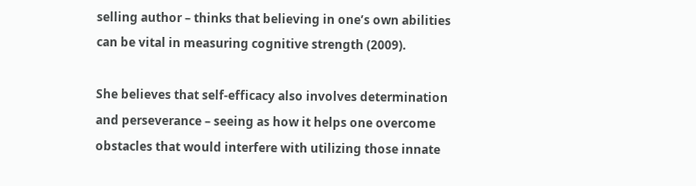selling author – thinks that believing in one’s own abilities can be vital in measuring cognitive strength (2009).

She believes that self-efficacy also involves determination and perseverance – seeing as how it helps one overcome obstacles that would interfere with utilizing those innate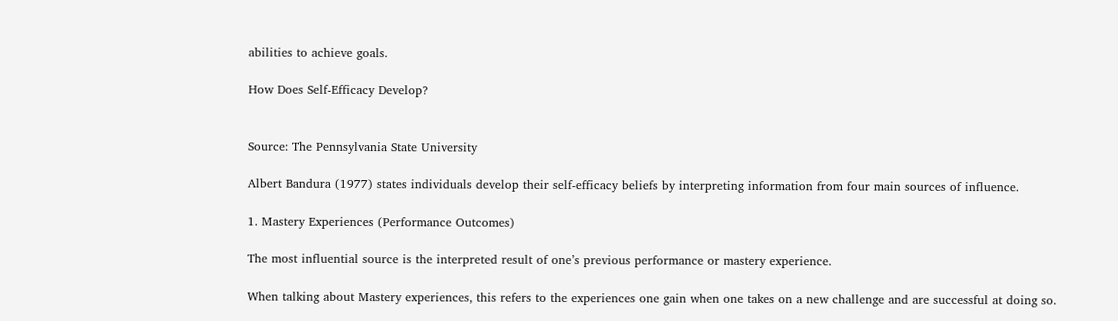abilities to achieve goals.

How Does Self-Efficacy Develop?


Source: The Pennsylvania State University

Albert Bandura (1977) states individuals develop their self-efficacy beliefs by interpreting information from four main sources of influence.

1. Mastery Experiences (Performance Outcomes)

The most influential source is the interpreted result of one’s previous performance or mastery experience.

When talking about Mastery experiences, this refers to the experiences one gain when one takes on a new challenge and are successful at doing so.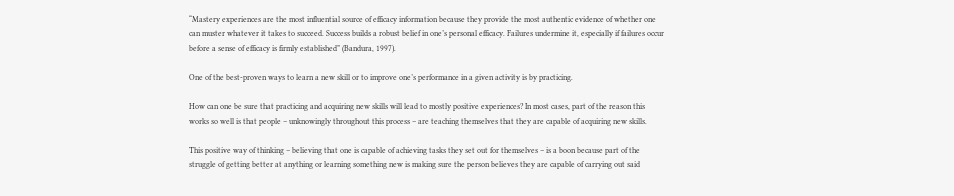“Mastery experiences are the most influential source of efficacy information because they provide the most authentic evidence of whether one can muster whatever it takes to succeed. Success builds a robust belief in one’s personal efficacy. Failures undermine it, especially if failures occur before a sense of efficacy is firmly established” (Bandura, 1997).

One of the best-proven ways to learn a new skill or to improve one’s performance in a given activity is by practicing.

How can one be sure that practicing and acquiring new skills will lead to mostly positive experiences? In most cases, part of the reason this works so well is that people – unknowingly throughout this process – are teaching themselves that they are capable of acquiring new skills.

This positive way of thinking – believing that one is capable of achieving tasks they set out for themselves – is a boon because part of the struggle of getting better at anything or learning something new is making sure the person believes they are capable of carrying out said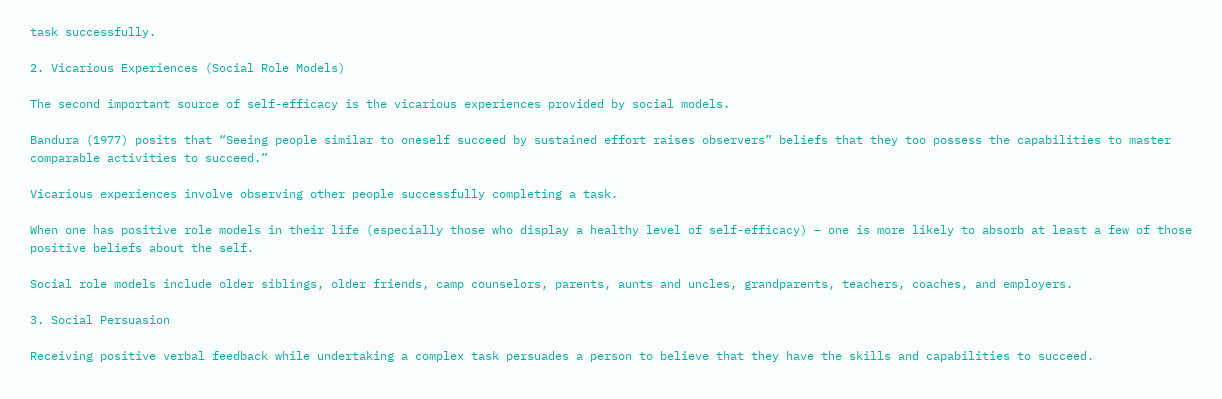task successfully.

2. Vicarious Experiences (Social Role Models)

The second important source of self-efficacy is the vicarious experiences provided by social models.

Bandura (1977) posits that “Seeing people similar to oneself succeed by sustained effort raises observers” beliefs that they too possess the capabilities to master comparable activities to succeed.”

Vicarious experiences involve observing other people successfully completing a task.

When one has positive role models in their life (especially those who display a healthy level of self-efficacy) – one is more likely to absorb at least a few of those positive beliefs about the self.

Social role models include older siblings, older friends, camp counselors, parents, aunts and uncles, grandparents, teachers, coaches, and employers.

3. Social Persuasion

Receiving positive verbal feedback while undertaking a complex task persuades a person to believe that they have the skills and capabilities to succeed.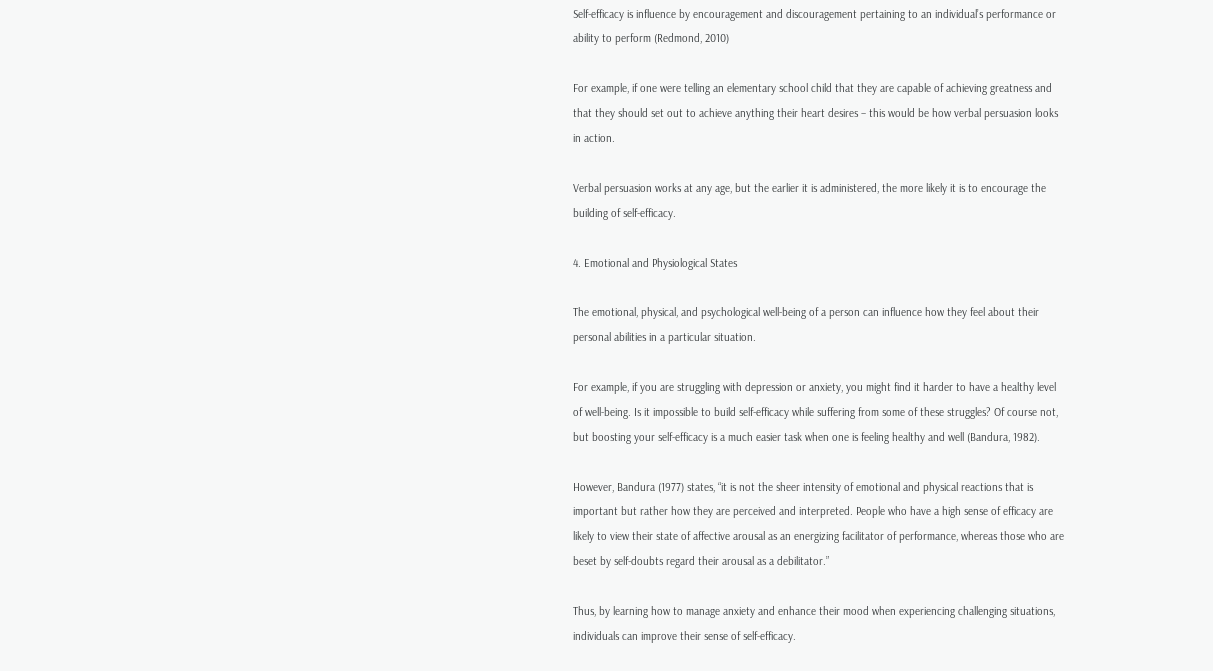Self-efficacy is influence by encouragement and discouragement pertaining to an individual’s performance or ability to perform (Redmond, 2010)

For example, if one were telling an elementary school child that they are capable of achieving greatness and that they should set out to achieve anything their heart desires – this would be how verbal persuasion looks in action.

Verbal persuasion works at any age, but the earlier it is administered, the more likely it is to encourage the building of self-efficacy.

4. Emotional and Physiological States

The emotional, physical, and psychological well-being of a person can influence how they feel about their personal abilities in a particular situation.

For example, if you are struggling with depression or anxiety, you might find it harder to have a healthy level of well-being. Is it impossible to build self-efficacy while suffering from some of these struggles? Of course not, but boosting your self-efficacy is a much easier task when one is feeling healthy and well (Bandura, 1982).

However, Bandura (1977) states, “it is not the sheer intensity of emotional and physical reactions that is important but rather how they are perceived and interpreted. People who have a high sense of efficacy are likely to view their state of affective arousal as an energizing facilitator of performance, whereas those who are beset by self-doubts regard their arousal as a debilitator.”

Thus, by learning how to manage anxiety and enhance their mood when experiencing challenging situations, individuals can improve their sense of self-efficacy.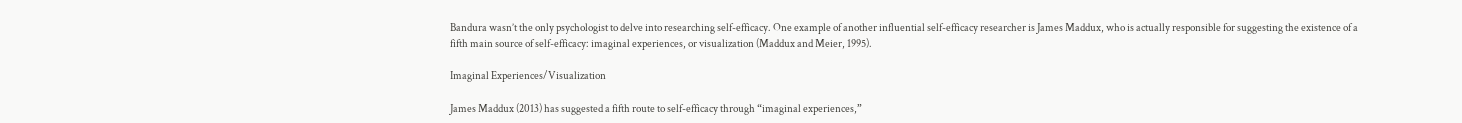Bandura wasn’t the only psychologist to delve into researching self-efficacy. One example of another influential self-efficacy researcher is James Maddux, who is actually responsible for suggesting the existence of a fifth main source of self-efficacy: imaginal experiences, or visualization (Maddux and Meier, 1995).

Imaginal Experiences/Visualization

James Maddux (2013) has suggested a fifth route to self-efficacy through “imaginal experiences,”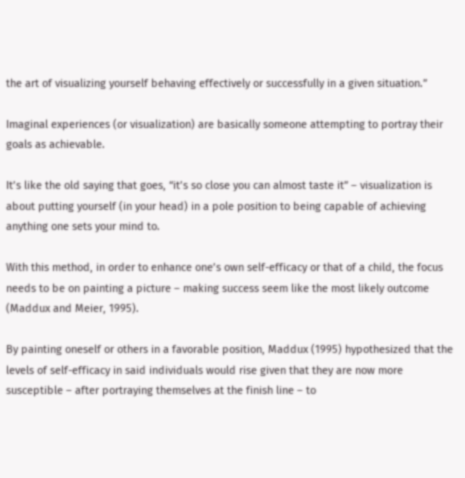the art of visualizing yourself behaving effectively or successfully in a given situation.”

Imaginal experiences (or visualization) are basically someone attempting to portray their goals as achievable.

It’s like the old saying that goes, “it’s so close you can almost taste it” – visualization is about putting yourself (in your head) in a pole position to being capable of achieving anything one sets your mind to.

With this method, in order to enhance one’s own self-efficacy or that of a child, the focus needs to be on painting a picture – making success seem like the most likely outcome (Maddux and Meier, 1995).

By painting oneself or others in a favorable position, Maddux (1995) hypothesized that the levels of self-efficacy in said individuals would rise given that they are now more susceptible – after portraying themselves at the finish line – to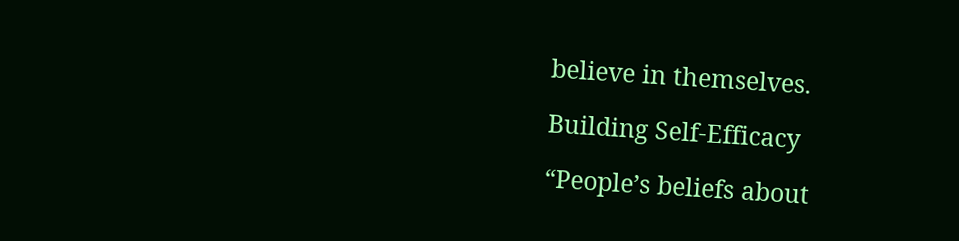believe in themselves.

Building Self-Efficacy

“People’s beliefs about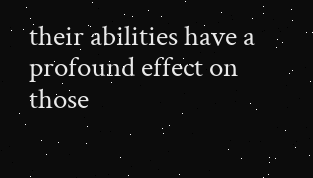their abilities have a profound effect on those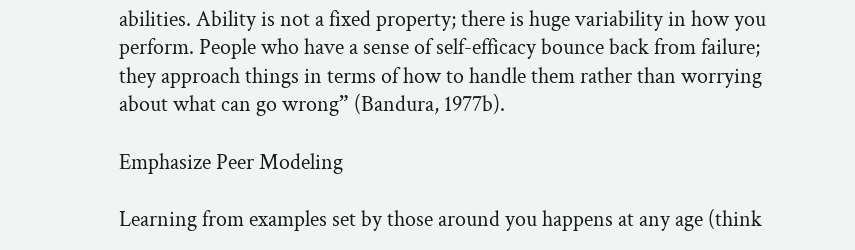abilities. Ability is not a fixed property; there is huge variability in how you perform. People who have a sense of self-efficacy bounce back from failure; they approach things in terms of how to handle them rather than worrying about what can go wrong” (Bandura, 1977b).

Emphasize Peer Modeling

Learning from examples set by those around you happens at any age (think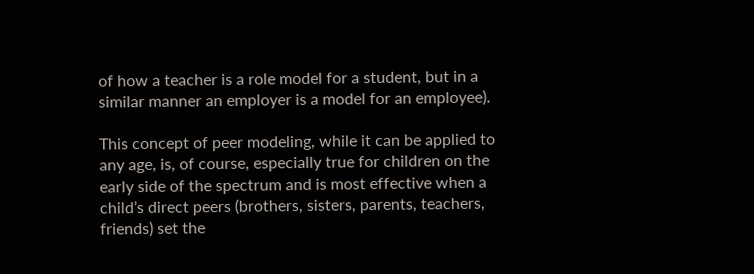of how a teacher is a role model for a student, but in a similar manner an employer is a model for an employee).

This concept of peer modeling, while it can be applied to any age, is, of course, especially true for children on the early side of the spectrum and is most effective when a child’s direct peers (brothers, sisters, parents, teachers, friends) set the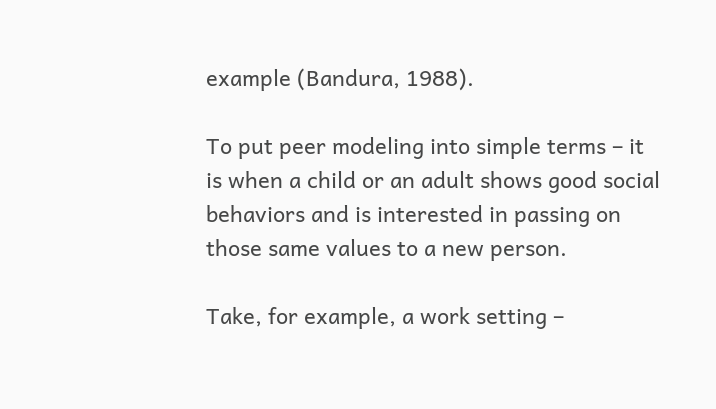example (Bandura, 1988).

To put peer modeling into simple terms – it is when a child or an adult shows good social behaviors and is interested in passing on those same values to a new person.

Take, for example, a work setting –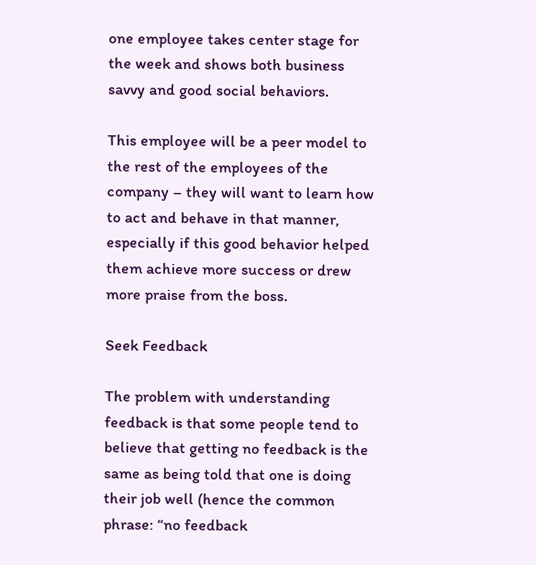one employee takes center stage for the week and shows both business savvy and good social behaviors.

This employee will be a peer model to the rest of the employees of the company – they will want to learn how to act and behave in that manner, especially if this good behavior helped them achieve more success or drew more praise from the boss.

Seek Feedback

The problem with understanding feedback is that some people tend to believe that getting no feedback is the same as being told that one is doing their job well (hence the common phrase: “no feedback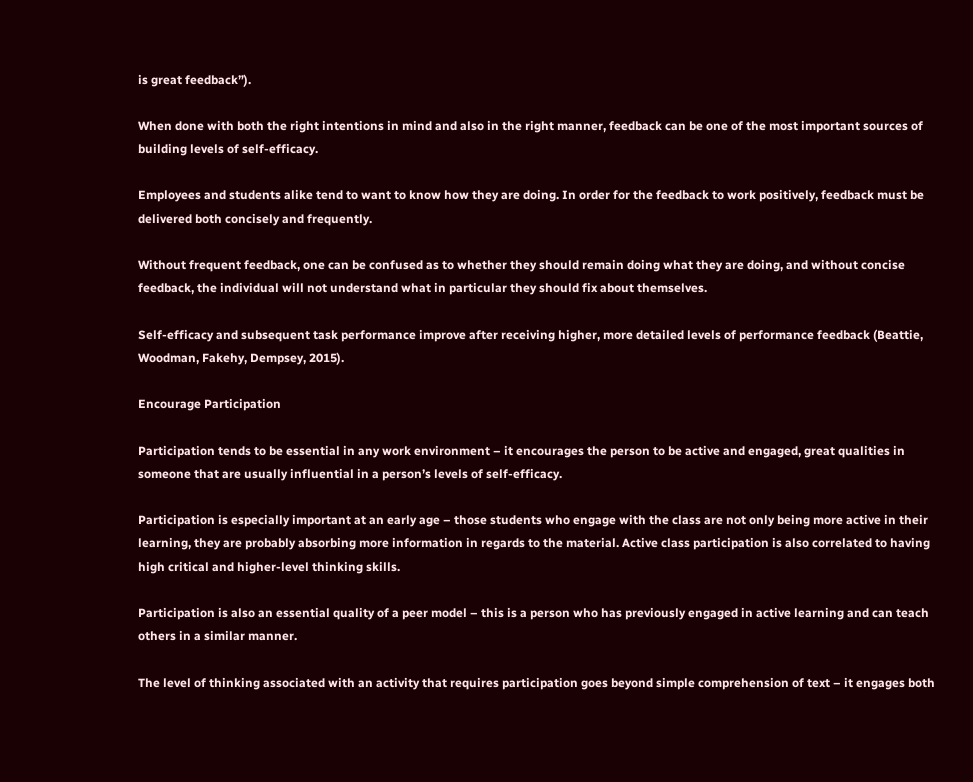is great feedback”).

When done with both the right intentions in mind and also in the right manner, feedback can be one of the most important sources of building levels of self-efficacy.

Employees and students alike tend to want to know how they are doing. In order for the feedback to work positively, feedback must be delivered both concisely and frequently.

Without frequent feedback, one can be confused as to whether they should remain doing what they are doing, and without concise feedback, the individual will not understand what in particular they should fix about themselves.

Self-efficacy and subsequent task performance improve after receiving higher, more detailed levels of performance feedback (Beattie, Woodman, Fakehy, Dempsey, 2015).

Encourage Participation

Participation tends to be essential in any work environment – it encourages the person to be active and engaged, great qualities in someone that are usually influential in a person’s levels of self-efficacy.

Participation is especially important at an early age – those students who engage with the class are not only being more active in their learning, they are probably absorbing more information in regards to the material. Active class participation is also correlated to having high critical and higher-level thinking skills.

Participation is also an essential quality of a peer model – this is a person who has previously engaged in active learning and can teach others in a similar manner.

The level of thinking associated with an activity that requires participation goes beyond simple comprehension of text – it engages both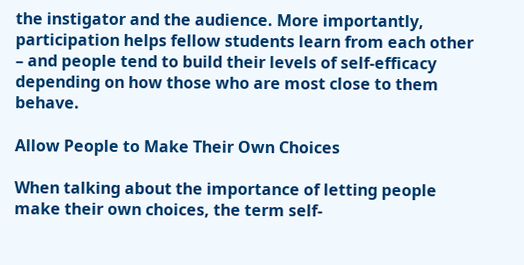the instigator and the audience. More importantly, participation helps fellow students learn from each other – and people tend to build their levels of self-efficacy depending on how those who are most close to them behave.

Allow People to Make Their Own Choices

When talking about the importance of letting people make their own choices, the term self-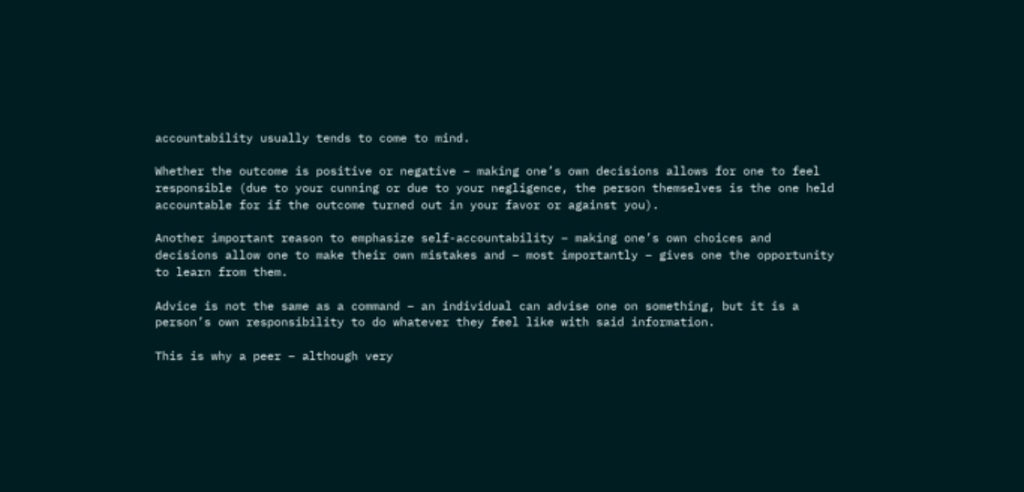accountability usually tends to come to mind.

Whether the outcome is positive or negative – making one’s own decisions allows for one to feel responsible (due to your cunning or due to your negligence, the person themselves is the one held accountable for if the outcome turned out in your favor or against you).

Another important reason to emphasize self-accountability – making one’s own choices and decisions allow one to make their own mistakes and – most importantly – gives one the opportunity to learn from them.

Advice is not the same as a command – an individual can advise one on something, but it is a person’s own responsibility to do whatever they feel like with said information.

This is why a peer – although very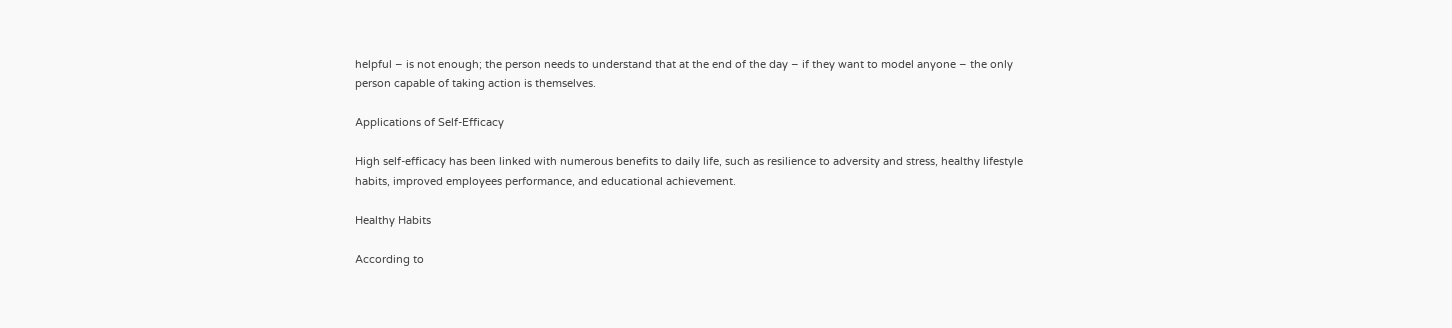helpful – is not enough; the person needs to understand that at the end of the day – if they want to model anyone – the only person capable of taking action is themselves.

Applications of Self-Efficacy

High self-efficacy has been linked with numerous benefits to daily life, such as resilience to adversity and stress, healthy lifestyle habits, improved employees performance, and educational achievement.

Healthy Habits

According to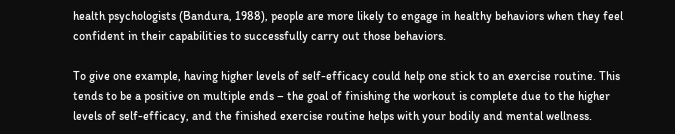health psychologists (Bandura, 1988), people are more likely to engage in healthy behaviors when they feel confident in their capabilities to successfully carry out those behaviors.

To give one example, having higher levels of self-efficacy could help one stick to an exercise routine. This tends to be a positive on multiple ends – the goal of finishing the workout is complete due to the higher levels of self-efficacy, and the finished exercise routine helps with your bodily and mental wellness.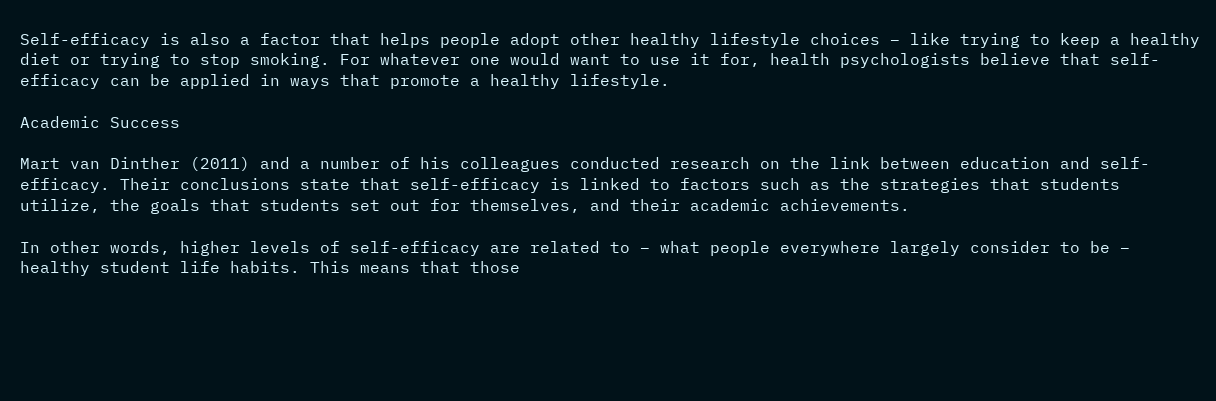Self-efficacy is also a factor that helps people adopt other healthy lifestyle choices – like trying to keep a healthy diet or trying to stop smoking. For whatever one would want to use it for, health psychologists believe that self-efficacy can be applied in ways that promote a healthy lifestyle.

Academic Success

Mart van Dinther (2011) and a number of his colleagues conducted research on the link between education and self-efficacy. Their conclusions state that self-efficacy is linked to factors such as the strategies that students utilize, the goals that students set out for themselves, and their academic achievements.

In other words, higher levels of self-efficacy are related to – what people everywhere largely consider to be – healthy student life habits. This means that those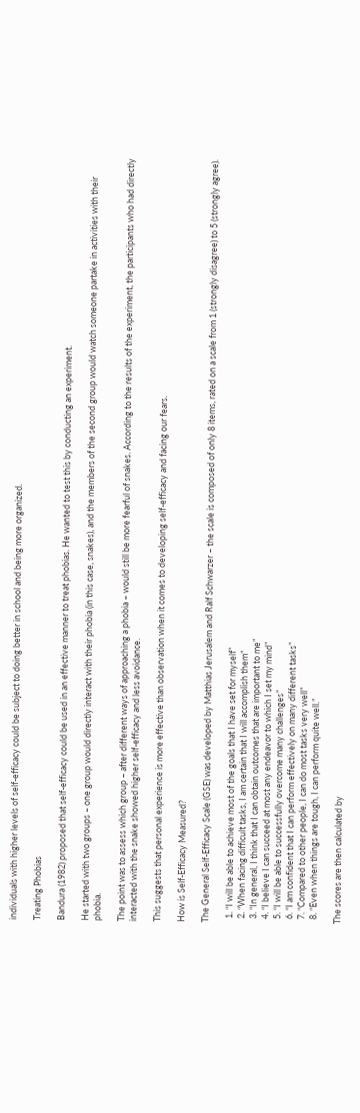individuals with higher levels of self-efficacy could be subject to doing better in school and being more organized.

Treating Phobias

Bandura (1982) proposed that self-efficacy could be used in an effective manner to treat phobias. He wanted to test this by conducting an experiment.

He started with two groups – one group would directly interact with their phobia (in this case, snakes), and the members of the second group would watch someone partake in activities with their phobia.

The point was to assess which group – after different ways of approaching a phobia – would still be more fearful of snakes. According to the results of the experiment, the participants who had directly interacted with the snake showed higher self-efficacy and less avoidance.

This suggests that personal experience is more effective than observation when it comes to developing self-efficacy and facing our fears.

How is Self-Efficacy Measured?

The General Self-Efficacy Scale (GSE) was developed by Matthias Jerusalem and Ralf Schwarzer – the scale is composed of only 8 items, rated on a scale from 1 (strongly disagree) to 5 (strongly agree).

  1. “I will be able to achieve most of the goals that I have set for myself”
  2. “When facing difficult tasks, I am certain that I will accomplish them”
  3. “In general, I think that I can obtain outcomes that are important to me”
  4. “I believe I can succeed at most any endeavor to which I set my mind”
  5. “I will be able to successfully overcome many challenges”
  6. “I am confident that I can perform effectively on many different tasks”
  7. “Compared to other people, I can do most tasks very well”
  8. “Even when things are tough, I can perform quite well.”

The scores are then calculated by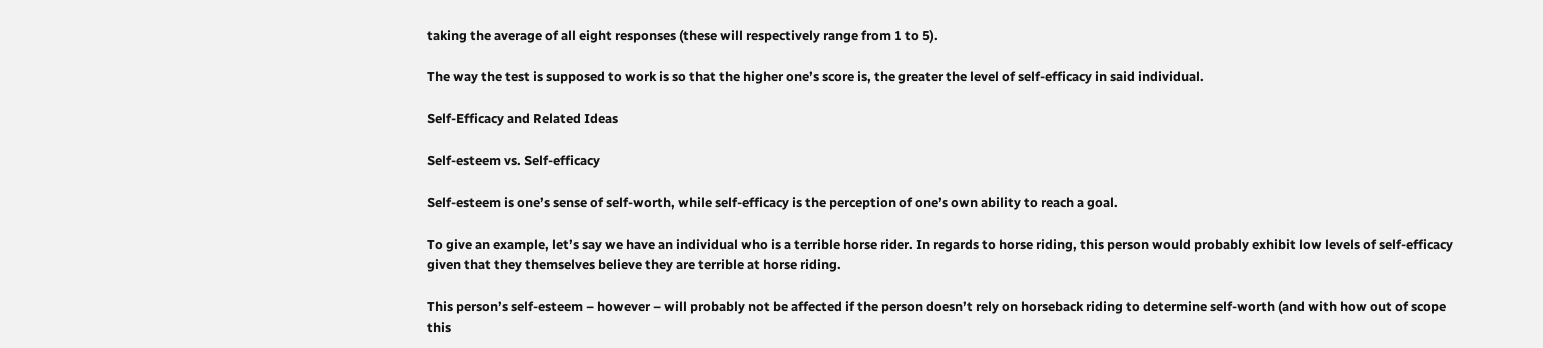taking the average of all eight responses (these will respectively range from 1 to 5).

The way the test is supposed to work is so that the higher one’s score is, the greater the level of self-efficacy in said individual.

Self-Efficacy and Related Ideas

Self-esteem vs. Self-efficacy

Self-esteem is one’s sense of self-worth, while self-efficacy is the perception of one’s own ability to reach a goal.

To give an example, let’s say we have an individual who is a terrible horse rider. In regards to horse riding, this person would probably exhibit low levels of self-efficacy given that they themselves believe they are terrible at horse riding.

This person’s self-esteem – however – will probably not be affected if the person doesn’t rely on horseback riding to determine self-worth (and with how out of scope this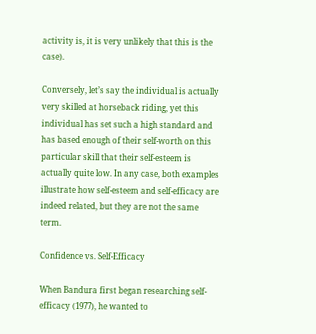activity is, it is very unlikely that this is the case).

Conversely, let’s say the individual is actually very skilled at horseback riding, yet this individual has set such a high standard and has based enough of their self-worth on this particular skill that their self-esteem is actually quite low. In any case, both examples illustrate how self-esteem and self-efficacy are indeed related, but they are not the same term.

Confidence vs. Self-Efficacy

When Bandura first began researching self-efficacy (1977), he wanted to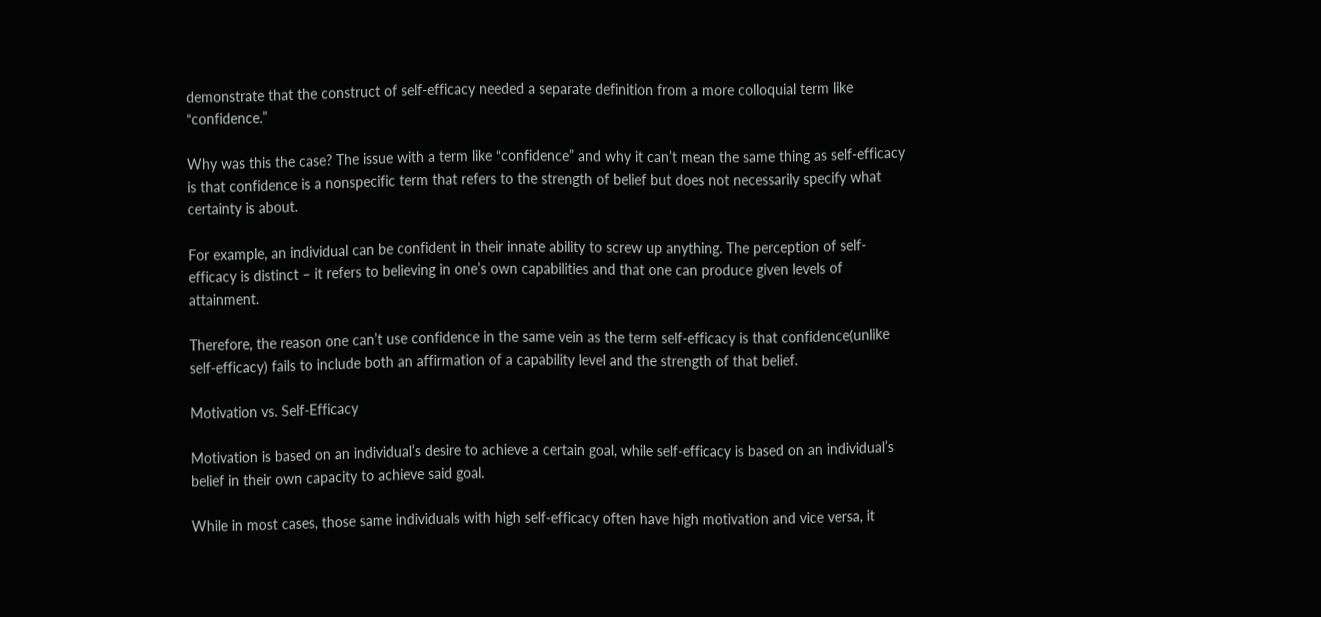demonstrate that the construct of self-efficacy needed a separate definition from a more colloquial term like “confidence.”

Why was this the case? The issue with a term like “confidence” and why it can’t mean the same thing as self-efficacy is that confidence is a nonspecific term that refers to the strength of belief but does not necessarily specify what certainty is about.

For example, an individual can be confident in their innate ability to screw up anything. The perception of self-efficacy is distinct – it refers to believing in one’s own capabilities and that one can produce given levels of attainment.

Therefore, the reason one can’t use confidence in the same vein as the term self-efficacy is that confidence(unlike self-efficacy) fails to include both an affirmation of a capability level and the strength of that belief.

Motivation vs. Self-Efficacy

Motivation is based on an individual’s desire to achieve a certain goal, while self-efficacy is based on an individual’s belief in their own capacity to achieve said goal.

While in most cases, those same individuals with high self-efficacy often have high motivation and vice versa, it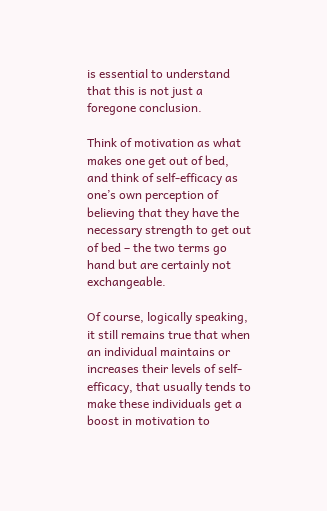is essential to understand that this is not just a foregone conclusion.

Think of motivation as what makes one get out of bed, and think of self-efficacy as one’s own perception of believing that they have the necessary strength to get out of bed – the two terms go hand but are certainly not exchangeable.

Of course, logically speaking, it still remains true that when an individual maintains or increases their levels of self-efficacy, that usually tends to make these individuals get a boost in motivation to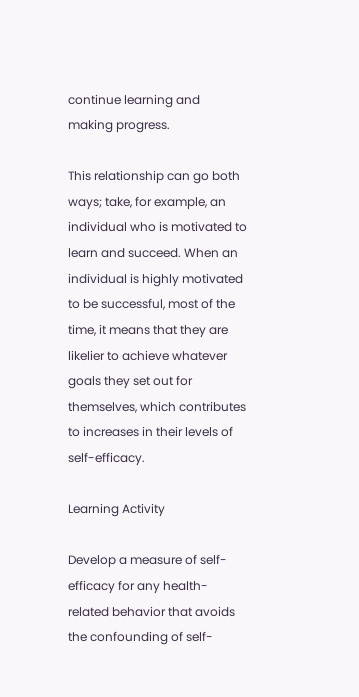continue learning and making progress.

This relationship can go both ways; take, for example, an individual who is motivated to learn and succeed. When an individual is highly motivated to be successful, most of the time, it means that they are likelier to achieve whatever goals they set out for themselves, which contributes to increases in their levels of self-efficacy.

Learning Activity

Develop a measure of self-efficacy for any health-related behavior that avoids the confounding of self-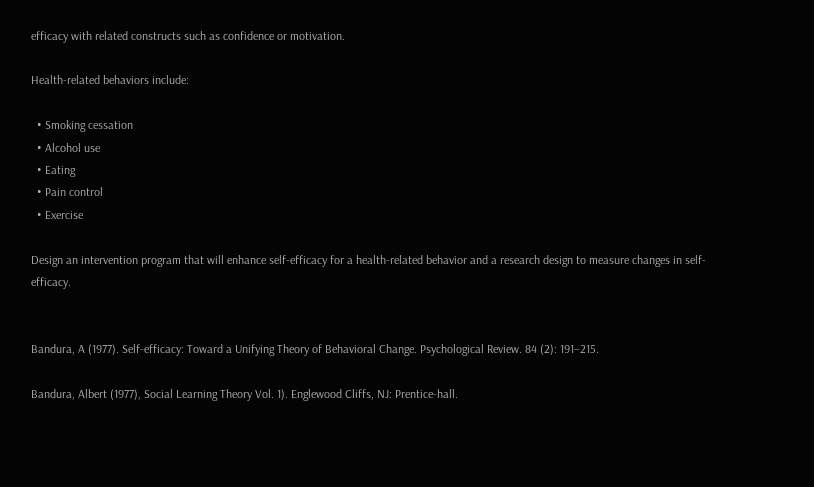efficacy with related constructs such as confidence or motivation.

Health-related behaviors include:

  • Smoking cessation
  • Alcohol use
  • Eating
  • Pain control
  • Exercise

Design an intervention program that will enhance self-efficacy for a health-related behavior and a research design to measure changes in self-efficacy.


Bandura, A (1977). Self-efficacy: Toward a Unifying Theory of Behavioral Change. Psychological Review. 84 (2): 191–215.

Bandura, Albert (1977), Social Learning Theory Vol. 1). Englewood Cliffs, NJ: Prentice-hall.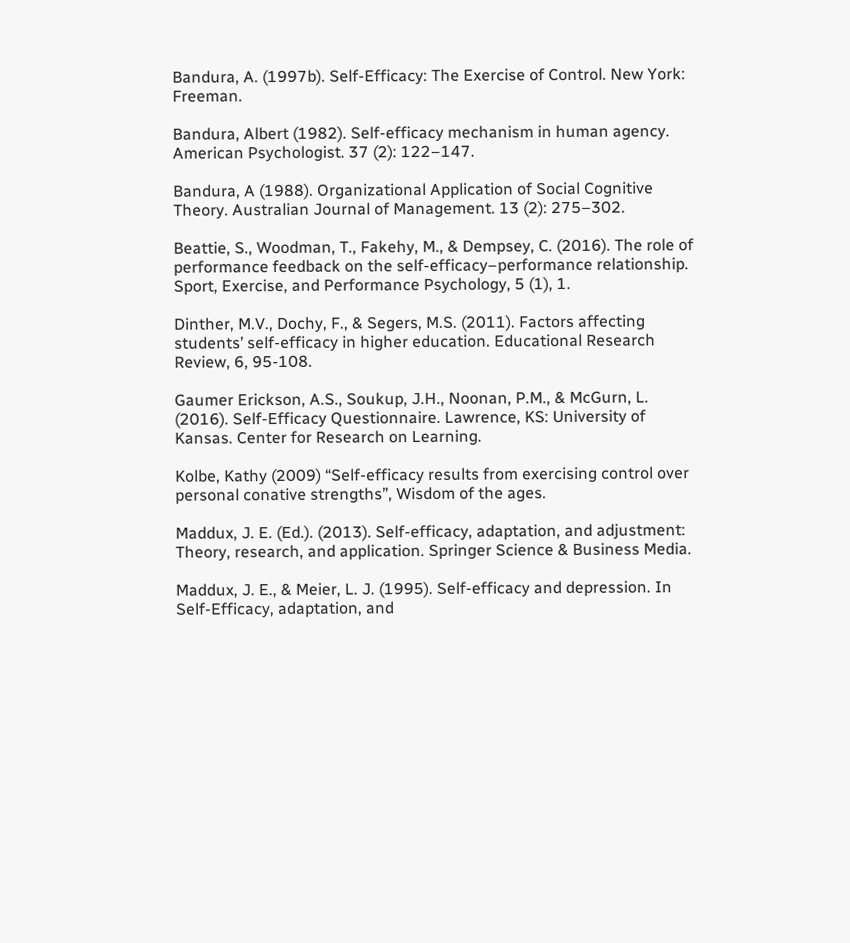Bandura, A. (1997b). Self-Efficacy: The Exercise of Control. New York: Freeman.

Bandura, Albert (1982). Self-efficacy mechanism in human agency. American Psychologist. 37 (2): 122–147.

Bandura, A (1988). Organizational Application of Social Cognitive Theory. Australian Journal of Management. 13 (2): 275–302.

Beattie, S., Woodman, T., Fakehy, M., & Dempsey, C. (2016). The role of performance feedback on the self-efficacy–performance relationship. Sport, Exercise, and Performance Psychology, 5 (1), 1.

Dinther, M.V., Dochy, F., & Segers, M.S. (2011). Factors affecting students’ self-efficacy in higher education. Educational Research Review, 6, 95-108.

Gaumer Erickson, A.S., Soukup, J.H., Noonan, P.M., & McGurn, L. (2016). Self-Efficacy Questionnaire. Lawrence, KS: University of Kansas. Center for Research on Learning.

Kolbe, Kathy (2009) “Self-efficacy results from exercising control over personal conative strengths”, Wisdom of the ages.

Maddux, J. E. (Ed.). (2013). Self-efficacy, adaptation, and adjustment: Theory, research, and application. Springer Science & Business Media.

Maddux, J. E., & Meier, L. J. (1995). Self-efficacy and depression. In Self-Efficacy, adaptation, and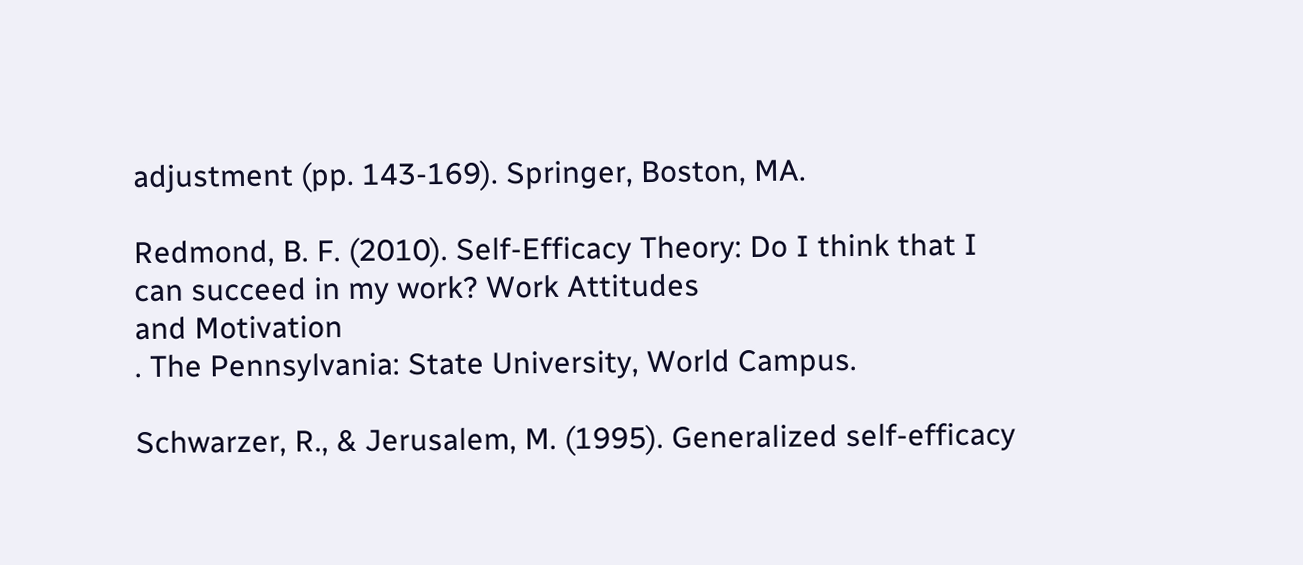adjustment (pp. 143-169). Springer, Boston, MA.

Redmond, B. F. (2010). Self-Efficacy Theory: Do I think that I can succeed in my work? Work Attitudes
and Motivation
. The Pennsylvania: State University, World Campus.

Schwarzer, R., & Jerusalem, M. (1995). Generalized self-efficacy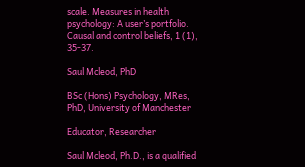scale. Measures in health psychology: A user’s portfolio. Causal and control beliefs, 1 (1), 35-37.

Saul Mcleod, PhD

BSc (Hons) Psychology, MRes, PhD, University of Manchester

Educator, Researcher

Saul Mcleod, Ph.D., is a qualified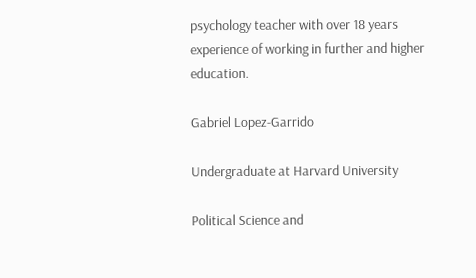psychology teacher with over 18 years experience of working in further and higher education.

Gabriel Lopez-Garrido

Undergraduate at Harvard University

Political Science and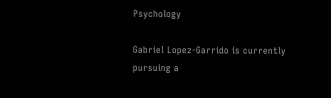Psychology

Gabriel Lopez-Garrido is currently pursuing a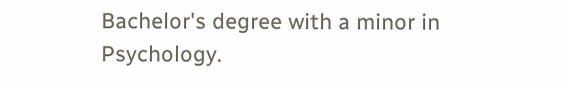Bachelor's degree with a minor in Psychology.